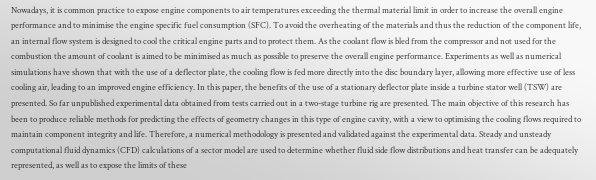Nowadays, it is common practice to expose engine components to air temperatures exceeding the thermal material limit in order to increase the overall engine performance and to minimise the engine specific fuel consumption (SFC). To avoid the overheating of the materials and thus the reduction of the component life, an internal flow system is designed to cool the critical engine parts and to protect them. As the coolant flow is bled from the compressor and not used for the combustion the amount of coolant is aimed to be minimised as much as possible to preserve the overall engine performance. Experiments as well as numerical simulations have shown that with the use of a deflector plate, the cooling flow is fed more directly into the disc boundary layer, allowing more effective use of less cooling air, leading to an improved engine efficiency. In this paper, the benefits of the use of a stationary deflector plate inside a turbine stator well (TSW) are presented. So far unpublished experimental data obtained from tests carried out in a two-stage turbine rig are presented. The main objective of this research has been to produce reliable methods for predicting the effects of geometry changes in this type of engine cavity, with a view to optimising the cooling flows required to maintain component integrity and life. Therefore, a numerical methodology is presented and validated against the experimental data. Steady and unsteady computational fluid dynamics (CFD) calculations of a sector model are used to determine whether fluid side flow distributions and heat transfer can be adequately represented, as well as to expose the limits of these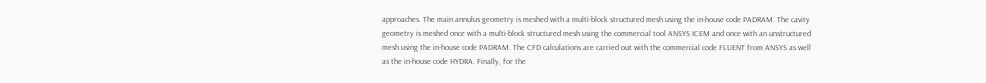approaches. The main annulus geometry is meshed with a multi-block structured mesh using the in-house code PADRAM. The cavity geometry is meshed once with a multi-block structured mesh using the commercial tool ANSYS ICEM and once with an unstructured mesh using the in-house code PADRAM. The CFD calculations are carried out with the commercial code FLUENT from ANSYS as well as the in-house code HYDRA. Finally, for the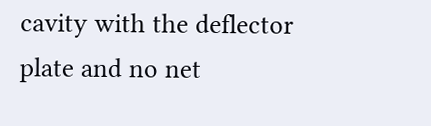cavity with the deflector plate and no net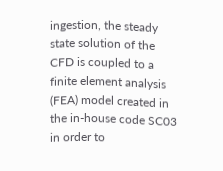ingestion, the steady state solution of the CFD is coupled to a finite element analysis (FEA) model created in the in-house code SC03 in order to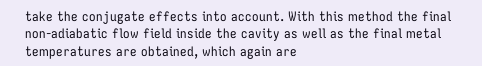take the conjugate effects into account. With this method the final non-adiabatic flow field inside the cavity as well as the final metal temperatures are obtained, which again are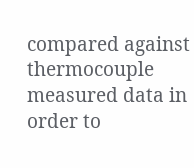compared against thermocouple measured data in order to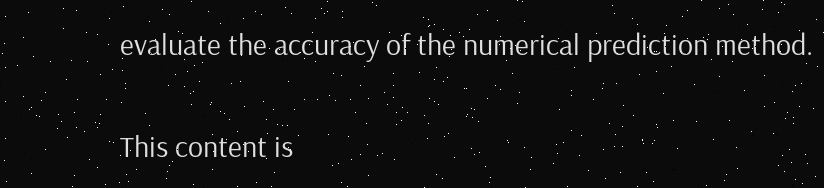evaluate the accuracy of the numerical prediction method.

This content is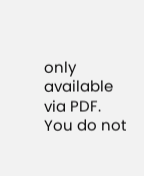only available via PDF.
You do not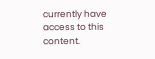currently have access to this content.